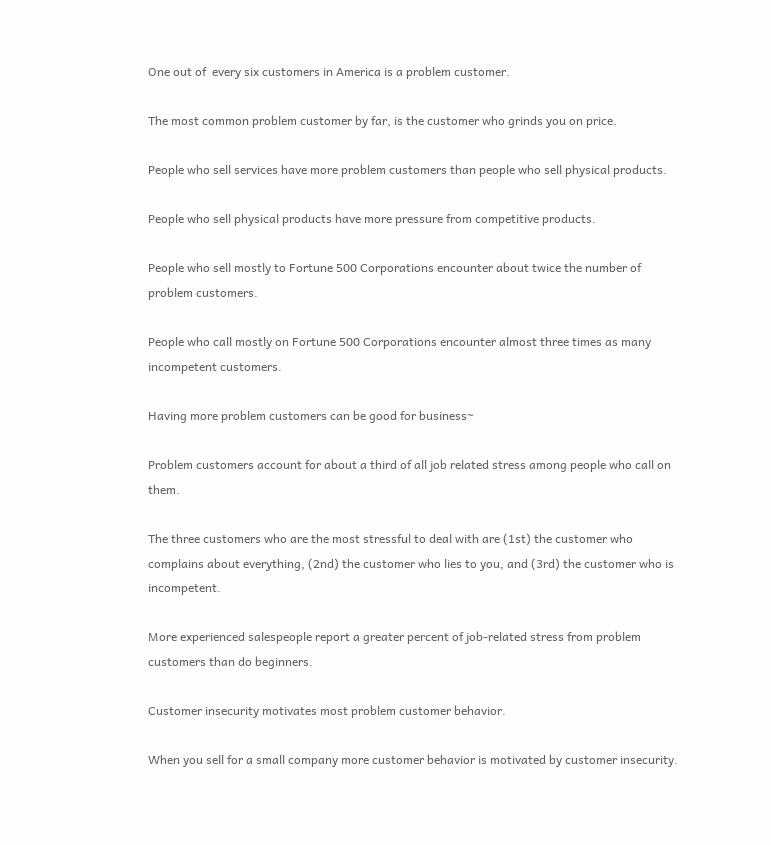One out of  every six customers in America is a problem customer.

The most common problem customer by far, is the customer who grinds you on price.

People who sell services have more problem customers than people who sell physical products.

People who sell physical products have more pressure from competitive products.

People who sell mostly to Fortune 500 Corporations encounter about twice the number of problem customers.

People who call mostly on Fortune 500 Corporations encounter almost three times as many incompetent customers.

Having more problem customers can be good for business~

Problem customers account for about a third of all job related stress among people who call on them.

The three customers who are the most stressful to deal with are (1st) the customer who complains about everything, (2nd) the customer who lies to you, and (3rd) the customer who is incompetent.

More experienced salespeople report a greater percent of job-related stress from problem customers than do beginners.

Customer insecurity motivates most problem customer behavior.

When you sell for a small company more customer behavior is motivated by customer insecurity.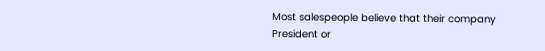Most salespeople believe that their company President or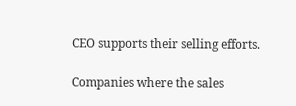CEO supports their selling efforts.

Companies where the sales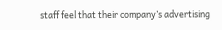staff feel that their company’s advertising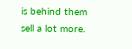is behind them sell a lot more.